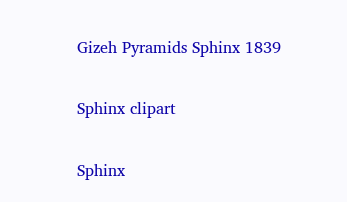Gizeh Pyramids Sphinx 1839

Sphinx clipart

Sphinx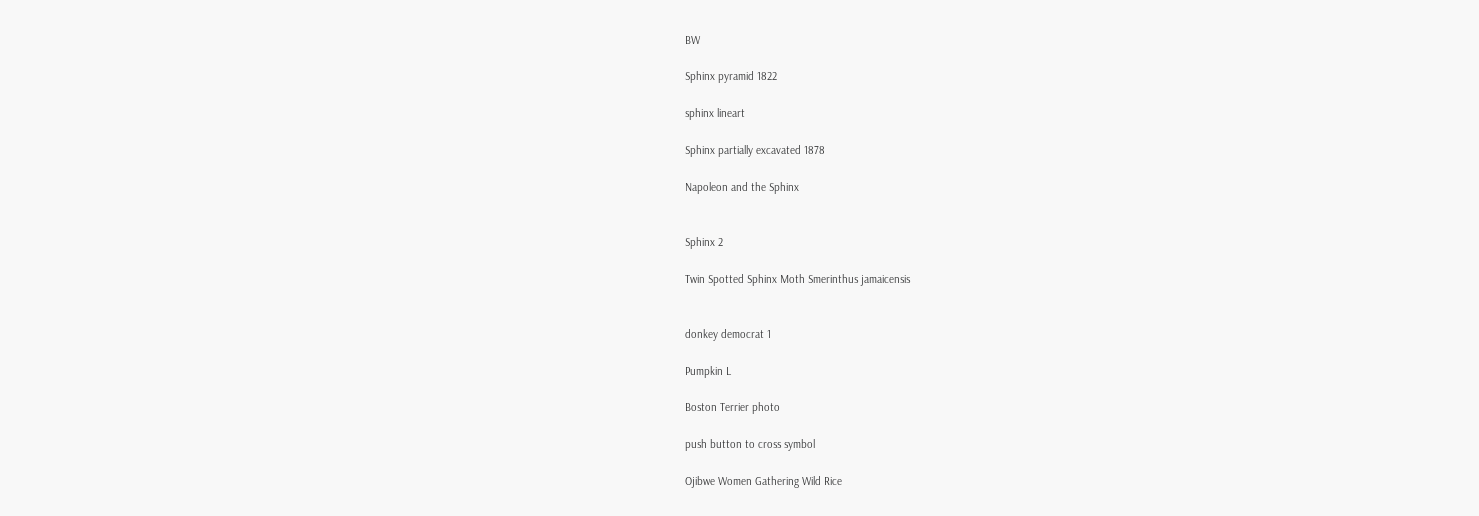BW

Sphinx pyramid 1822

sphinx lineart

Sphinx partially excavated 1878

Napoleon and the Sphinx


Sphinx 2

Twin Spotted Sphinx Moth Smerinthus jamaicensis


donkey democrat 1

Pumpkin L

Boston Terrier photo

push button to cross symbol

Ojibwe Women Gathering Wild Rice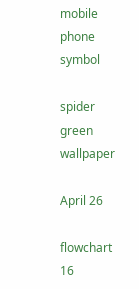mobile phone symbol

spider green wallpaper

April 26

flowchart 16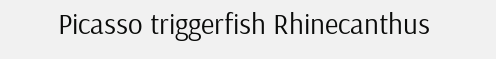Picasso triggerfish Rhinecanthus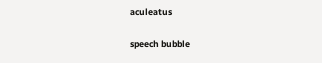aculeatus

speech bubble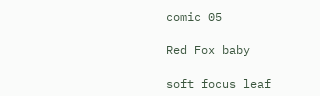comic 05

Red Fox baby

soft focus leaf